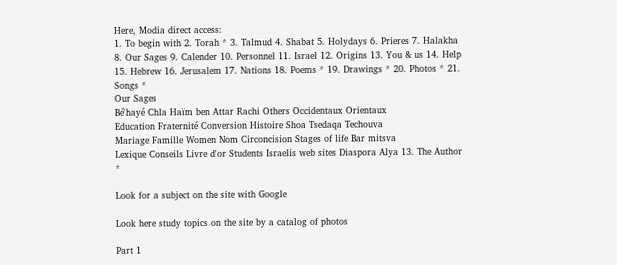Here, Modia direct access:
1. To begin with 2. Torah * 3. Talmud 4. Shabat 5. Holydays 6. Prieres 7. Halakha
8. Our Sages 9. Calender 10. Personnel 11. Israel 12. Origins 13. You & us 14. Help
15. Hebrew 16. Jerusalem 17. Nations 18. Poems * 19. Drawings * 20. Photos * 21. Songs *
Our Sages
Bé'hayé Chla Haïm ben Attar Rachi Others Occidentaux Orientaux
Education Fraternité Conversion Histoire Shoa Tsedaqa Techouva
Mariage Famille Women Nom Circoncision Stages of life Bar mitsva
Lexique Conseils Livre d'or Students Israelis web sites Diaspora Alya 13. The Author *

Look for a subject on the site with Google

Look here study topics on the site by a catalog of photos

Part 1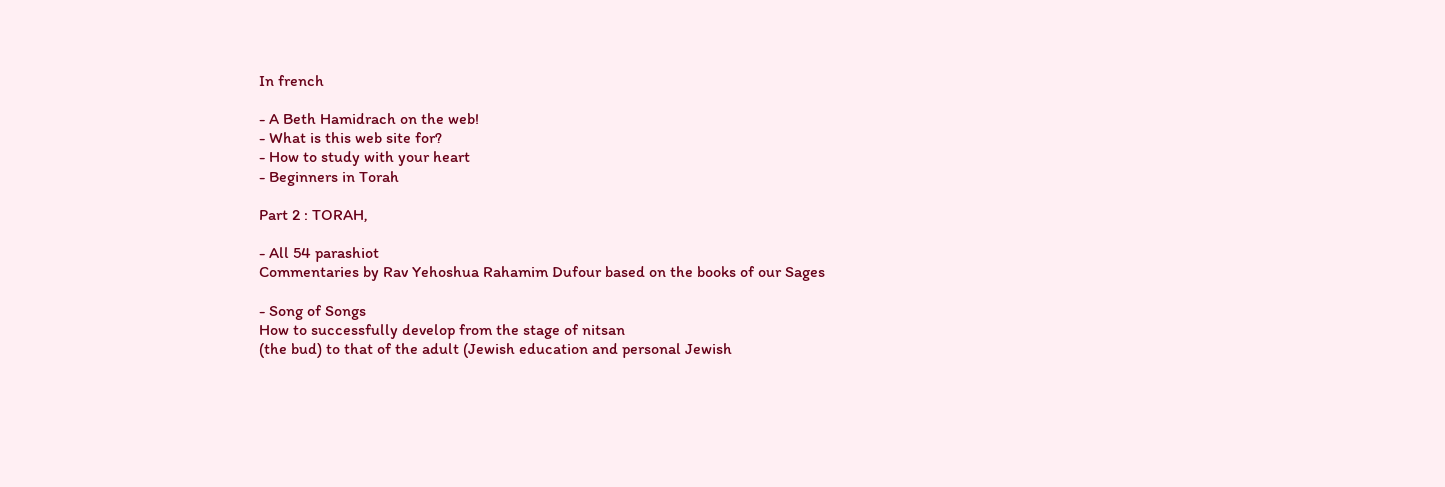In french

- A Beth Hamidrach on the web!
- What is this web site for?
- How to study with your heart
- Beginners in Torah

Part 2 : TORAH,

- All 54 parashiot
Commentaries by Rav Yehoshua Rahamim Dufour based on the books of our Sages

- Song of Songs
How to successfully develop from the stage of nitsan
(the bud) to that of the adult (Jewish education and personal Jewish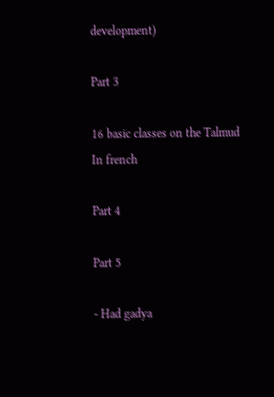development)

Part 3

16 basic classes on the Talmud
In french

Part 4

Part 5

- Had gadya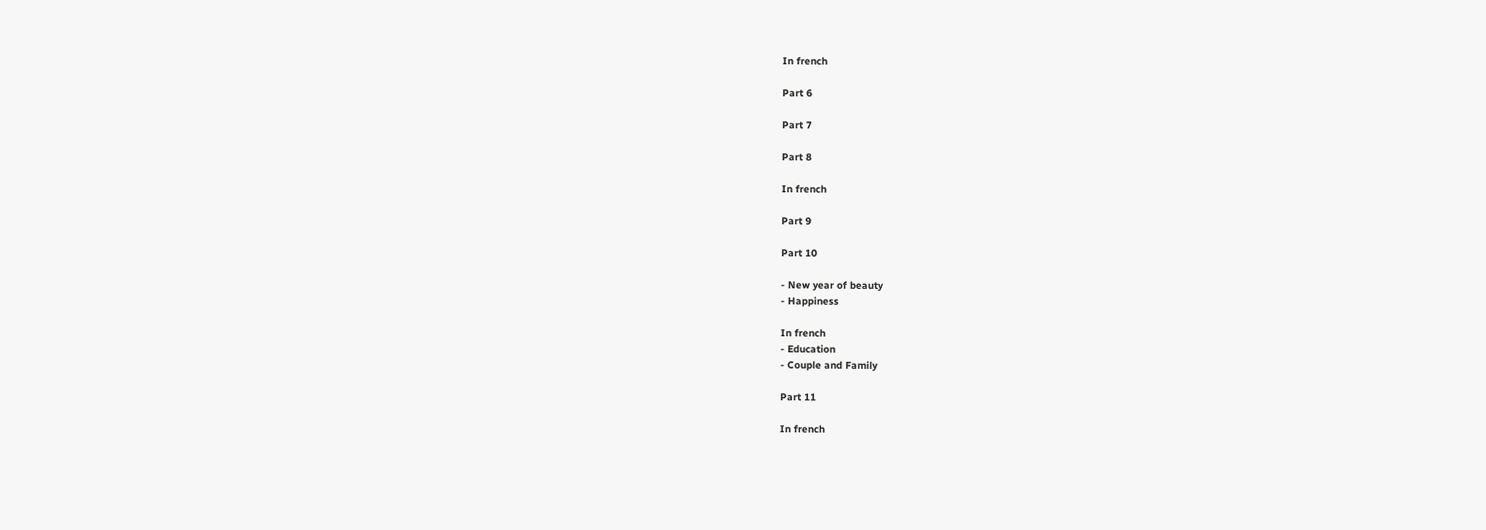In french

Part 6

Part 7

Part 8

In french

Part 9

Part 10

- New year of beauty
- Happiness

In french
- Education
- Couple and Family

Part 11

In french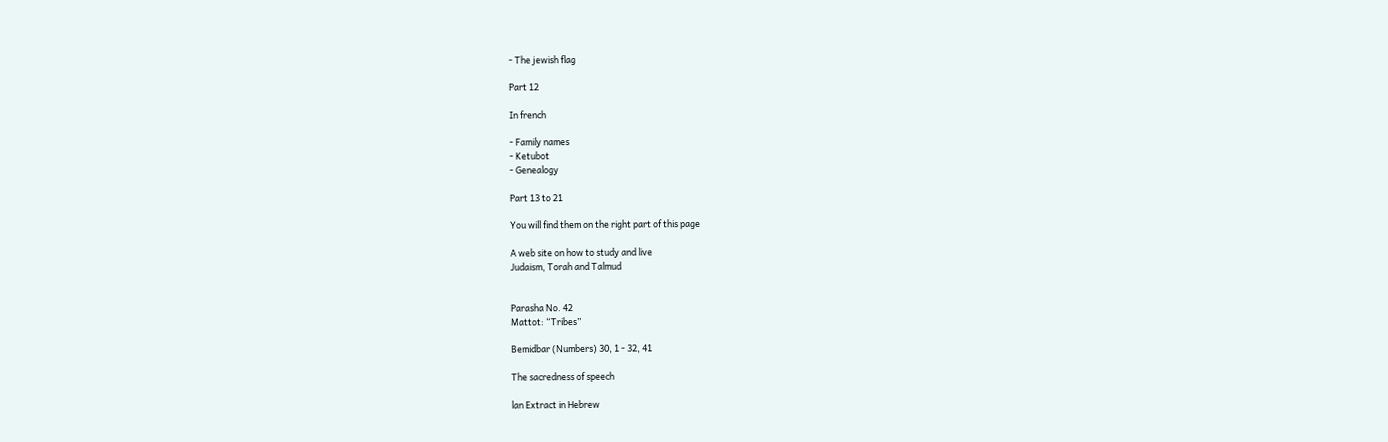- The jewish flag

Part 12

In french

- Family names
- Ketubot
- Genealogy

Part 13 to 21

You will find them on the right part of this page

A web site on how to study and live
Judaism, Torah and Talmud


Parasha No. 42
Mattot: “Tribes”

Bemidbar (Numbers) 30, 1 - 32, 41

The sacredness of speech

lan Extract in Hebrew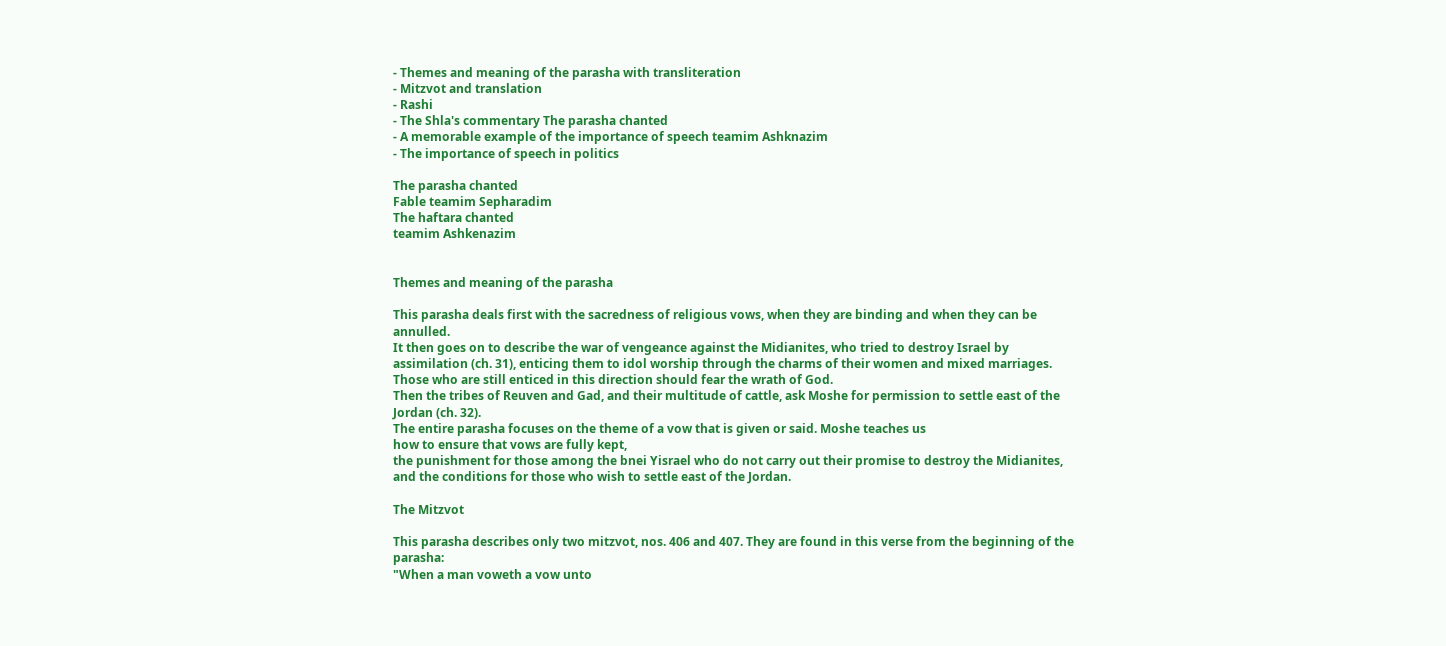- Themes and meaning of the parasha with transliteration
- Mitzvot and translation
- Rashi
- The Shla's commentary The parasha chanted
- A memorable example of the importance of speech teamim Ashknazim
- The importance of speech in politics

The parasha chanted
Fable teamim Sepharadim
The haftara chanted
teamim Ashkenazim


Themes and meaning of the parasha

This parasha deals first with the sacredness of religious vows, when they are binding and when they can be annulled.
It then goes on to describe the war of vengeance against the Midianites, who tried to destroy Israel by assimilation (ch. 31), enticing them to idol worship through the charms of their women and mixed marriages. Those who are still enticed in this direction should fear the wrath of God.
Then the tribes of Reuven and Gad, and their multitude of cattle, ask Moshe for permission to settle east of the Jordan (ch. 32).
The entire parasha focuses on the theme of a vow that is given or said. Moshe teaches us
how to ensure that vows are fully kept,
the punishment for those among the bnei Yisrael who do not carry out their promise to destroy the Midianites, and the conditions for those who wish to settle east of the Jordan.

The Mitzvot

This parasha describes only two mitzvot, nos. 406 and 407. They are found in this verse from the beginning of the parasha:
"When a man voweth a vow unto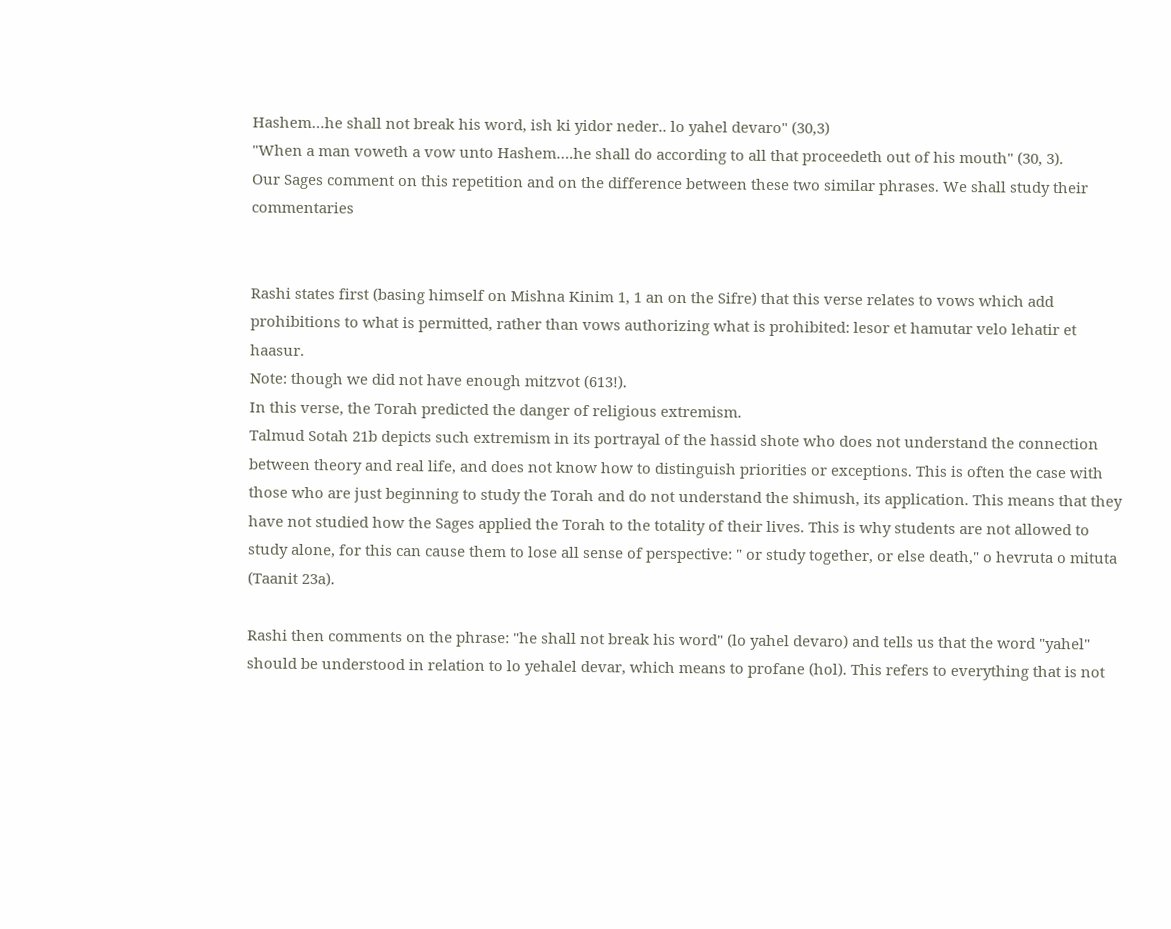Hashem…he shall not break his word, ish ki yidor neder.. lo yahel devaro" (30,3)
"When a man voweth a vow unto Hashem….he shall do according to all that proceedeth out of his mouth" (30, 3).
Our Sages comment on this repetition and on the difference between these two similar phrases. We shall study their commentaries


Rashi states first (basing himself on Mishna Kinim 1, 1 an on the Sifre) that this verse relates to vows which add prohibitions to what is permitted, rather than vows authorizing what is prohibited: lesor et hamutar velo lehatir et haasur.
Note: though we did not have enough mitzvot (613!).
In this verse, the Torah predicted the danger of religious extremism.
Talmud Sotah 21b depicts such extremism in its portrayal of the hassid shote who does not understand the connection between theory and real life, and does not know how to distinguish priorities or exceptions. This is often the case with those who are just beginning to study the Torah and do not understand the shimush, its application. This means that they have not studied how the Sages applied the Torah to the totality of their lives. This is why students are not allowed to study alone, for this can cause them to lose all sense of perspective: " or study together, or else death," o hevruta o mituta (Taanit 23a).

Rashi then comments on the phrase: "he shall not break his word" (lo yahel devaro) and tells us that the word "yahel" should be understood in relation to lo yehalel devar, which means to profane (hol). This refers to everything that is not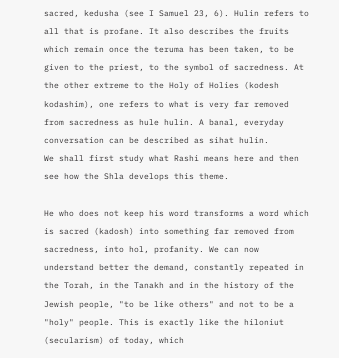sacred, kedusha (see I Samuel 23, 6). Hulin refers to all that is profane. It also describes the fruits which remain once the teruma has been taken, to be given to the priest, to the symbol of sacredness. At the other extreme to the Holy of Holies (kodesh kodashim), one refers to what is very far removed from sacredness as hule hulin. A banal, everyday conversation can be described as sihat hulin.
We shall first study what Rashi means here and then see how the Shla develops this theme.

He who does not keep his word transforms a word which is sacred (kadosh) into something far removed from sacredness, into hol, profanity. We can now understand better the demand, constantly repeated in the Torah, in the Tanakh and in the history of the Jewish people, "to be like others" and not to be a "holy" people. This is exactly like the hiloniut (secularism) of today, which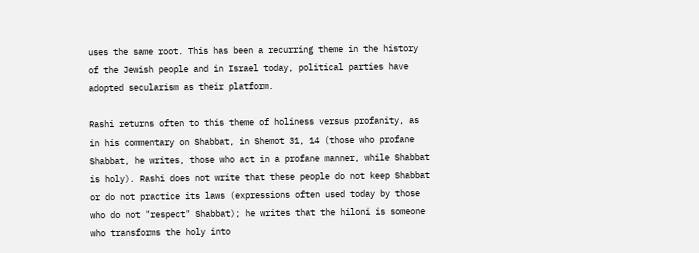uses the same root. This has been a recurring theme in the history of the Jewish people and in Israel today, political parties have adopted secularism as their platform.

Rashi returns often to this theme of holiness versus profanity, as in his commentary on Shabbat, in Shemot 31, 14 (those who profane Shabbat, he writes, those who act in a profane manner, while Shabbat is holy). Rashi does not write that these people do not keep Shabbat or do not practice its laws (expressions often used today by those who do not "respect" Shabbat); he writes that the hiloni is someone who transforms the holy into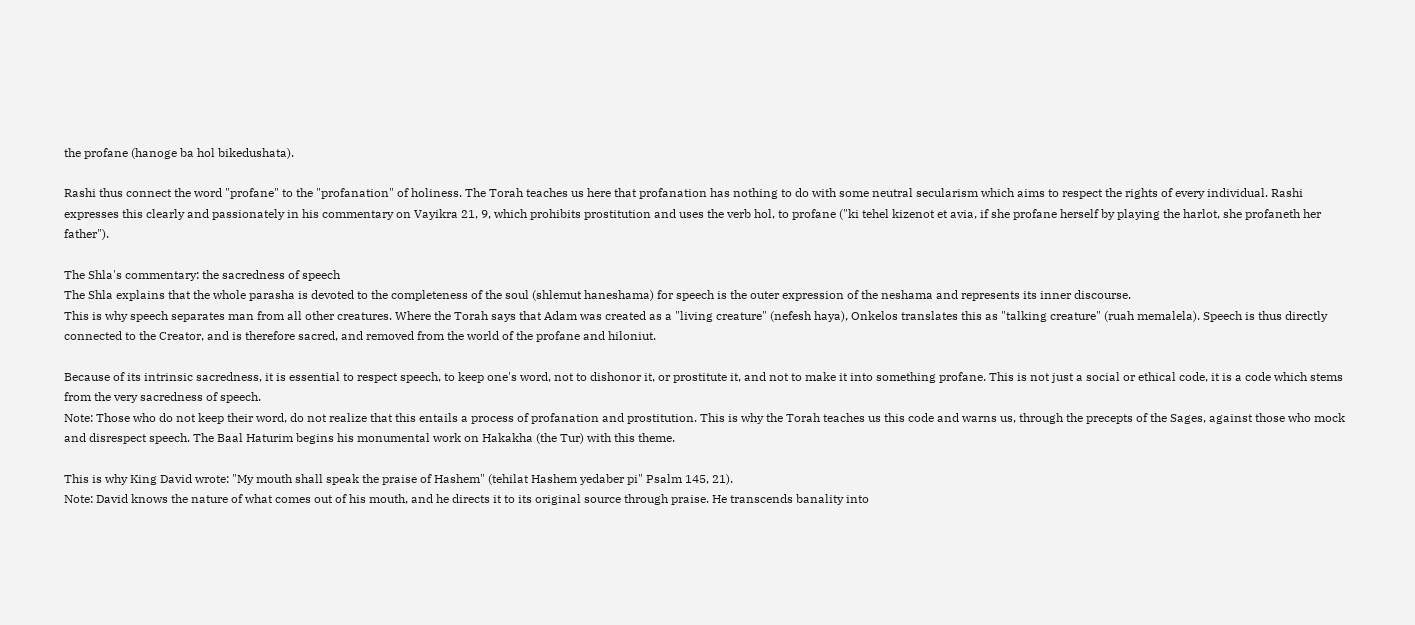the profane (hanoge ba hol bikedushata).

Rashi thus connect the word "profane" to the "profanation" of holiness. The Torah teaches us here that profanation has nothing to do with some neutral secularism which aims to respect the rights of every individual. Rashi expresses this clearly and passionately in his commentary on Vayikra 21, 9, which prohibits prostitution and uses the verb hol, to profane ("ki tehel kizenot et avia, if she profane herself by playing the harlot, she profaneth her father").

The Shla's commentary: the sacredness of speech
The Shla explains that the whole parasha is devoted to the completeness of the soul (shlemut haneshama) for speech is the outer expression of the neshama and represents its inner discourse.
This is why speech separates man from all other creatures. Where the Torah says that Adam was created as a "living creature" (nefesh haya), Onkelos translates this as "talking creature" (ruah memalela). Speech is thus directly connected to the Creator, and is therefore sacred, and removed from the world of the profane and hiloniut.

Because of its intrinsic sacredness, it is essential to respect speech, to keep one's word, not to dishonor it, or prostitute it, and not to make it into something profane. This is not just a social or ethical code, it is a code which stems from the very sacredness of speech.
Note: Those who do not keep their word, do not realize that this entails a process of profanation and prostitution. This is why the Torah teaches us this code and warns us, through the precepts of the Sages, against those who mock and disrespect speech. The Baal Haturim begins his monumental work on Hakakha (the Tur) with this theme.

This is why King David wrote: "My mouth shall speak the praise of Hashem" (tehilat Hashem yedaber pi" Psalm 145, 21).
Note: David knows the nature of what comes out of his mouth, and he directs it to its original source through praise. He transcends banality into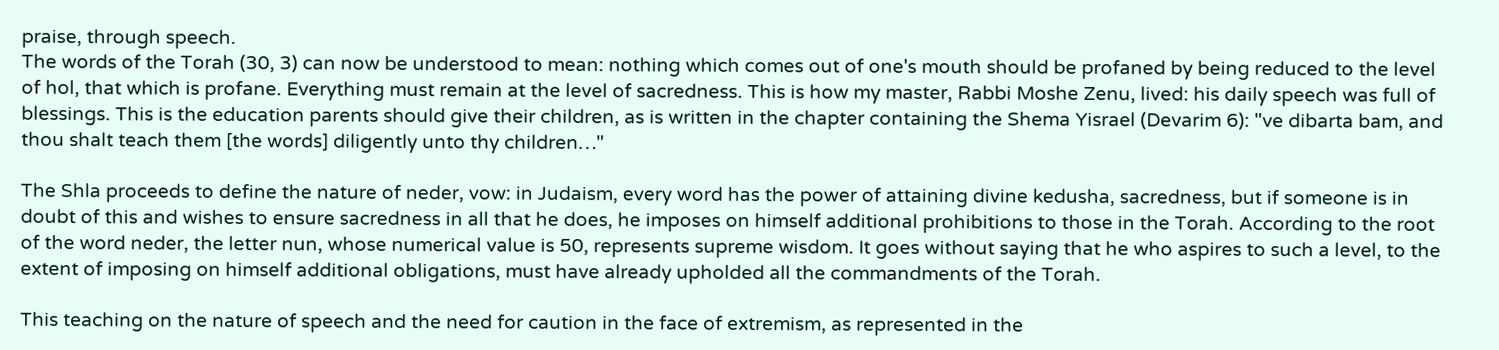praise, through speech.
The words of the Torah (30, 3) can now be understood to mean: nothing which comes out of one's mouth should be profaned by being reduced to the level of hol, that which is profane. Everything must remain at the level of sacredness. This is how my master, Rabbi Moshe Zenu, lived: his daily speech was full of blessings. This is the education parents should give their children, as is written in the chapter containing the Shema Yisrael (Devarim 6): "ve dibarta bam, and thou shalt teach them [the words] diligently unto thy children…"

The Shla proceeds to define the nature of neder, vow: in Judaism, every word has the power of attaining divine kedusha, sacredness, but if someone is in doubt of this and wishes to ensure sacredness in all that he does, he imposes on himself additional prohibitions to those in the Torah. According to the root of the word neder, the letter nun, whose numerical value is 50, represents supreme wisdom. It goes without saying that he who aspires to such a level, to the extent of imposing on himself additional obligations, must have already upholded all the commandments of the Torah.

This teaching on the nature of speech and the need for caution in the face of extremism, as represented in the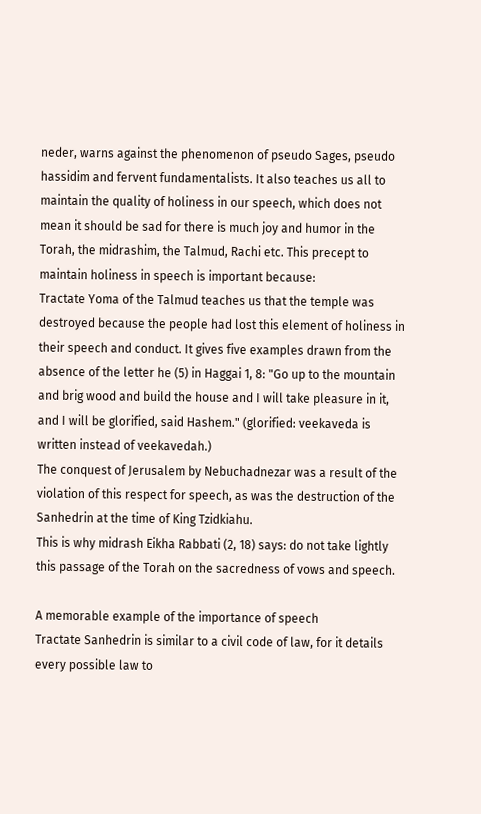neder, warns against the phenomenon of pseudo Sages, pseudo hassidim and fervent fundamentalists. It also teaches us all to maintain the quality of holiness in our speech, which does not mean it should be sad for there is much joy and humor in the Torah, the midrashim, the Talmud, Rachi etc. This precept to maintain holiness in speech is important because:
Tractate Yoma of the Talmud teaches us that the temple was destroyed because the people had lost this element of holiness in their speech and conduct. It gives five examples drawn from the absence of the letter he (5) in Haggai 1, 8: "Go up to the mountain and brig wood and build the house and I will take pleasure in it, and I will be glorified, said Hashem." (glorified: veekaveda is written instead of veekavedah.)
The conquest of Jerusalem by Nebuchadnezar was a result of the violation of this respect for speech, as was the destruction of the Sanhedrin at the time of King Tzidkiahu.
This is why midrash Eikha Rabbati (2, 18) says: do not take lightly this passage of the Torah on the sacredness of vows and speech.

A memorable example of the importance of speech
Tractate Sanhedrin is similar to a civil code of law, for it details every possible law to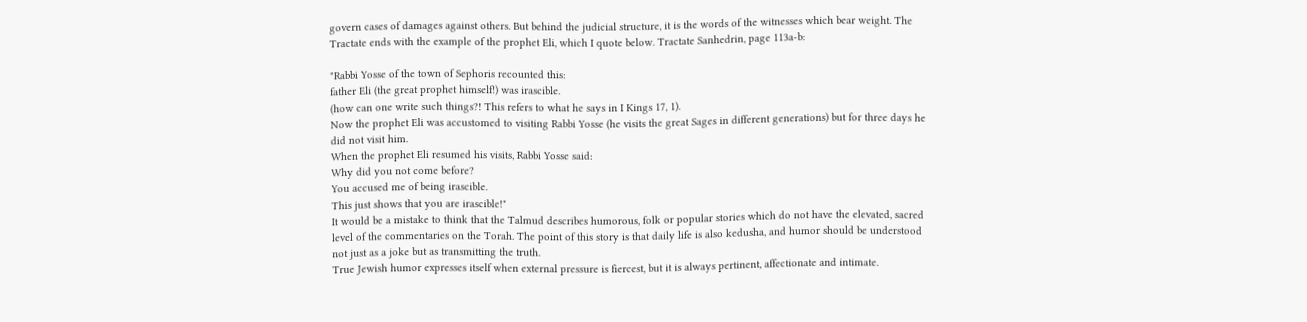govern cases of damages against others. But behind the judicial structure, it is the words of the witnesses which bear weight. The Tractate ends with the example of the prophet Eli, which I quote below. Tractate Sanhedrin, page 113a-b:

"Rabbi Yosse of the town of Sephoris recounted this:
father Eli (the great prophet himself!) was irascible.
(how can one write such things?! This refers to what he says in I Kings 17, 1).
Now the prophet Eli was accustomed to visiting Rabbi Yosse (he visits the great Sages in different generations) but for three days he did not visit him.
When the prophet Eli resumed his visits, Rabbi Yosse said:
Why did you not come before?
You accused me of being irascible.
This just shows that you are irascible!"
It would be a mistake to think that the Talmud describes humorous, folk or popular stories which do not have the elevated, sacred level of the commentaries on the Torah. The point of this story is that daily life is also kedusha, and humor should be understood not just as a joke but as transmitting the truth.
True Jewish humor expresses itself when external pressure is fiercest, but it is always pertinent, affectionate and intimate.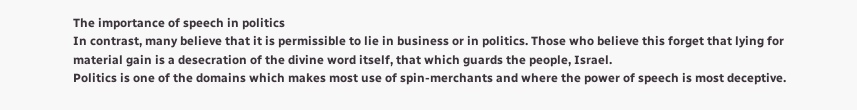The importance of speech in politics
In contrast, many believe that it is permissible to lie in business or in politics. Those who believe this forget that lying for material gain is a desecration of the divine word itself, that which guards the people, Israel.
Politics is one of the domains which makes most use of spin-merchants and where the power of speech is most deceptive.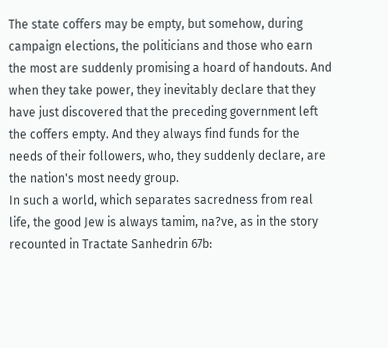The state coffers may be empty, but somehow, during campaign elections, the politicians and those who earn the most are suddenly promising a hoard of handouts. And when they take power, they inevitably declare that they have just discovered that the preceding government left the coffers empty. And they always find funds for the needs of their followers, who, they suddenly declare, are the nation's most needy group.
In such a world, which separates sacredness from real life, the good Jew is always tamim, na?ve, as in the story recounted in Tractate Sanhedrin 67b: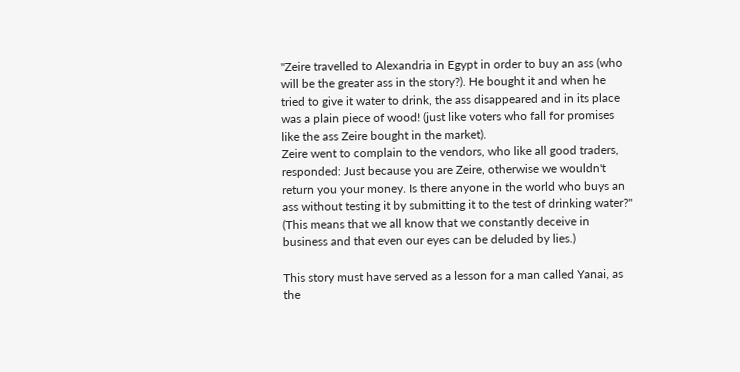"Zeire travelled to Alexandria in Egypt in order to buy an ass (who will be the greater ass in the story?). He bought it and when he tried to give it water to drink, the ass disappeared and in its place was a plain piece of wood! (just like voters who fall for promises like the ass Zeire bought in the market).
Zeire went to complain to the vendors, who like all good traders, responded: Just because you are Zeire, otherwise we wouldn't return you your money. Is there anyone in the world who buys an ass without testing it by submitting it to the test of drinking water?" (This means that we all know that we constantly deceive in business and that even our eyes can be deluded by lies.)

This story must have served as a lesson for a man called Yanai, as the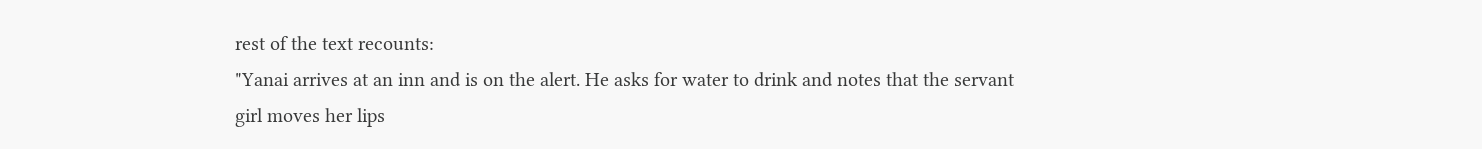rest of the text recounts:
"Yanai arrives at an inn and is on the alert. He asks for water to drink and notes that the servant girl moves her lips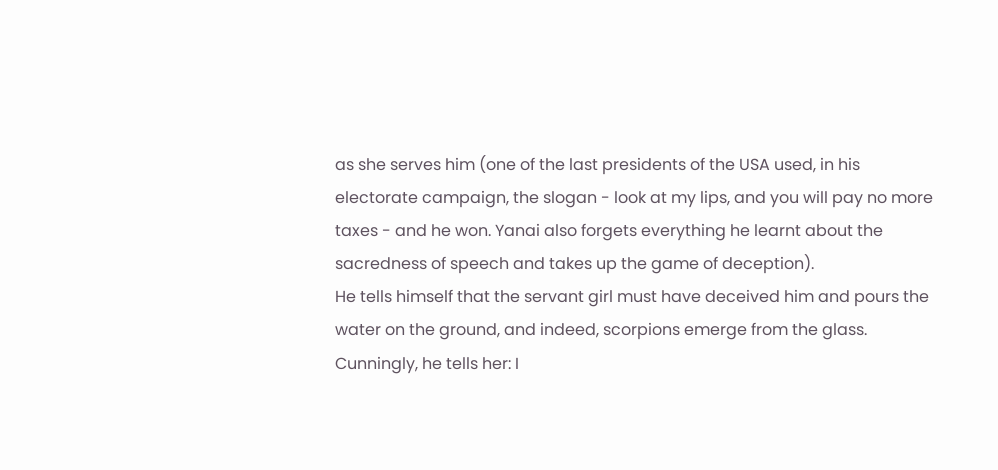as she serves him (one of the last presidents of the USA used, in his electorate campaign, the slogan - look at my lips, and you will pay no more taxes - and he won. Yanai also forgets everything he learnt about the sacredness of speech and takes up the game of deception).
He tells himself that the servant girl must have deceived him and pours the water on the ground, and indeed, scorpions emerge from the glass.
Cunningly, he tells her: I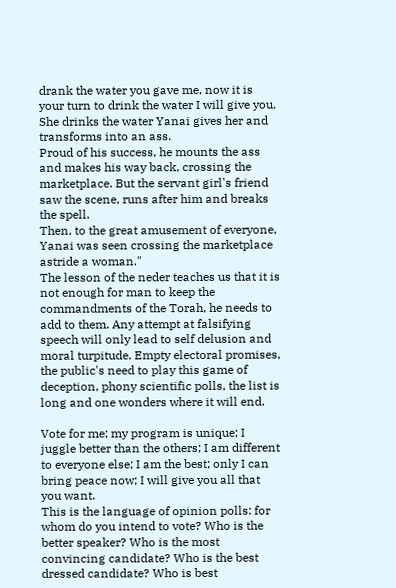drank the water you gave me, now it is your turn to drink the water I will give you. She drinks the water Yanai gives her and transforms into an ass.
Proud of his success, he mounts the ass and makes his way back, crossing the marketplace. But the servant girl's friend saw the scene, runs after him and breaks the spell.
Then, to the great amusement of everyone, Yanai was seen crossing the marketplace astride a woman."
The lesson of the neder teaches us that it is not enough for man to keep the commandments of the Torah, he needs to add to them. Any attempt at falsifying speech will only lead to self delusion and moral turpitude. Empty electoral promises, the public's need to play this game of deception, phony scientific polls, the list is long and one wonders where it will end.

Vote for me; my program is unique; I juggle better than the others; I am different to everyone else; I am the best; only I can bring peace now; I will give you all that you want.
This is the language of opinion polls: for whom do you intend to vote? Who is the better speaker? Who is the most convincing candidate? Who is the best dressed candidate? Who is best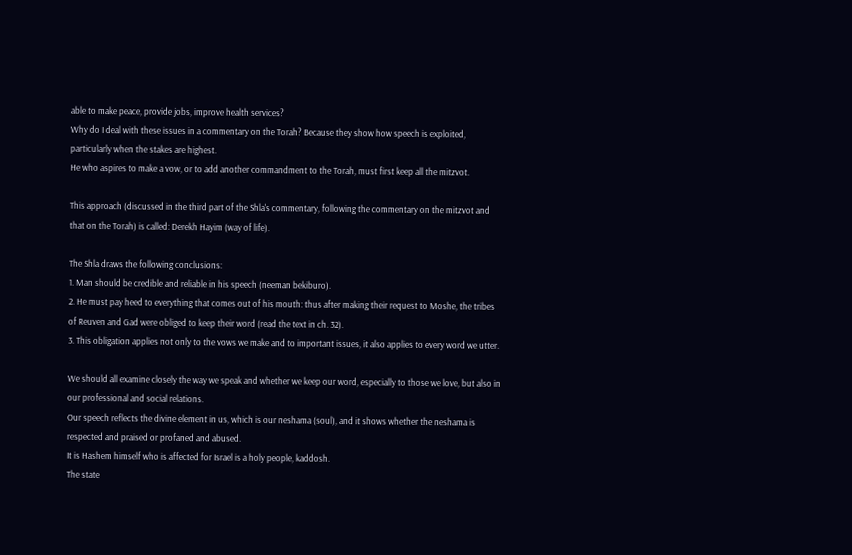able to make peace, provide jobs, improve health services?
Why do I deal with these issues in a commentary on the Torah? Because they show how speech is exploited, particularly when the stakes are highest.
He who aspires to make a vow, or to add another commandment to the Torah, must first keep all the mitzvot.

This approach (discussed in the third part of the Shla's commentary, following the commentary on the mitzvot and that on the Torah) is called: Derekh Hayim (way of life).

The Shla draws the following conclusions:
1. Man should be credible and reliable in his speech (neeman bekiburo).
2. He must pay heed to everything that comes out of his mouth: thus after making their request to Moshe, the tribes of Reuven and Gad were obliged to keep their word (read the text in ch. 32).
3. This obligation applies not only to the vows we make and to important issues, it also applies to every word we utter.

We should all examine closely the way we speak and whether we keep our word, especially to those we love, but also in our professional and social relations.
Our speech reflects the divine element in us, which is our neshama (soul), and it shows whether the neshama is respected and praised or profaned and abused.
It is Hashem himself who is affected for Israel is a holy people, kaddosh.
The state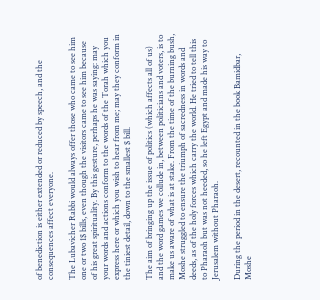of benediction is either extended or reduced by speech, and the consequences affect everyone.

The Lubavicher Rabbi would always offer those who came to see him one or two 1$ bills, even though the visitors came to see him because of his great spirituality. By this gesture, perhaps he was saying: may your words and actions conform to the words of the Torah which you express here or which you wish to hear from me; may they conform in the tiniest detail, down to the smallest $ bill.

The aim of bringing up the issue of politics (which affects all of us) and the word games we collude in, between politicians and voters, is to make us aware of what is at stake. From the time of the burning bush, Moshe struggled to ensure the triumph of sacredness in words and deeds, as of the holy forces which carry the world. He tried to tell this to Pharaoh but was not heeded, so he left Egypt and made his way to Jerusalem without Pharaoh.

During the period in the desert, recounted in the book Bamidbar, Moshe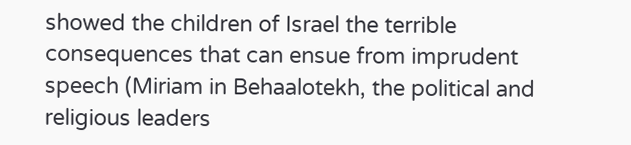showed the children of Israel the terrible consequences that can ensue from imprudent speech (Miriam in Behaalotekh, the political and religious leaders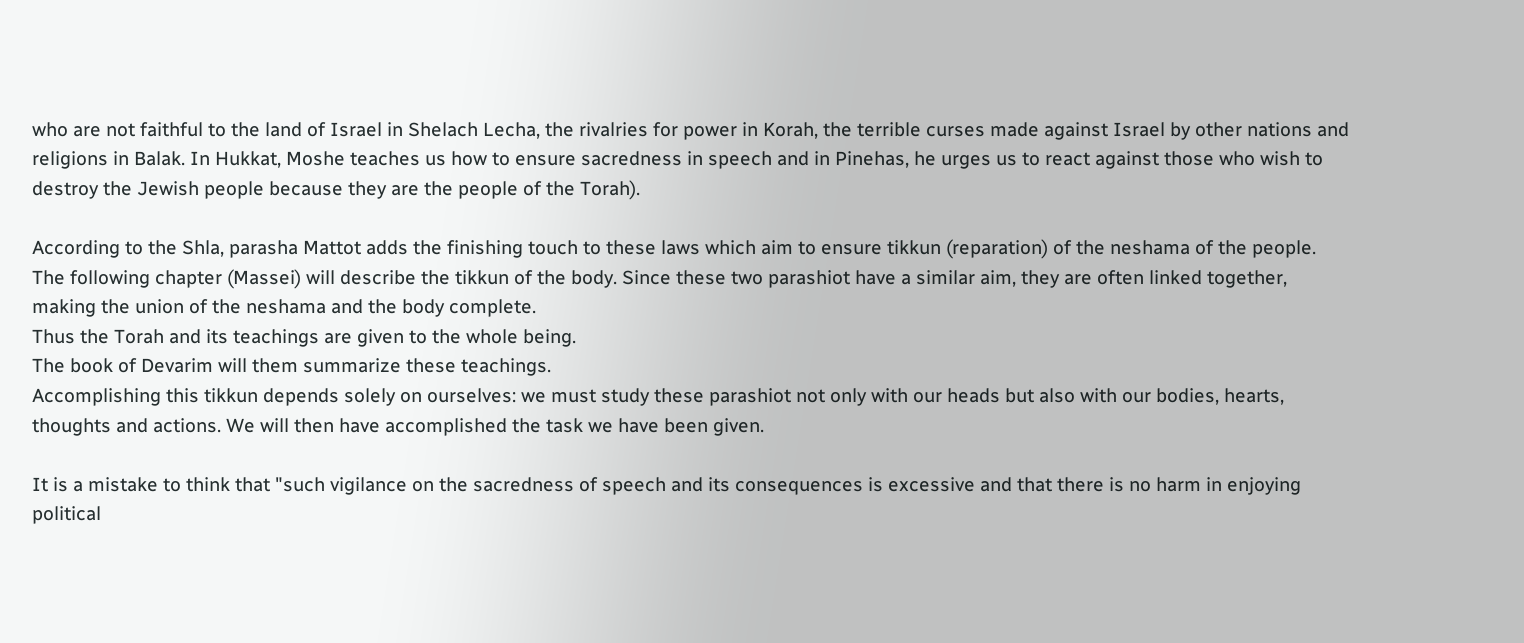who are not faithful to the land of Israel in Shelach Lecha, the rivalries for power in Korah, the terrible curses made against Israel by other nations and religions in Balak. In Hukkat, Moshe teaches us how to ensure sacredness in speech and in Pinehas, he urges us to react against those who wish to destroy the Jewish people because they are the people of the Torah).

According to the Shla, parasha Mattot adds the finishing touch to these laws which aim to ensure tikkun (reparation) of the neshama of the people. The following chapter (Massei) will describe the tikkun of the body. Since these two parashiot have a similar aim, they are often linked together, making the union of the neshama and the body complete.
Thus the Torah and its teachings are given to the whole being.
The book of Devarim will them summarize these teachings.
Accomplishing this tikkun depends solely on ourselves: we must study these parashiot not only with our heads but also with our bodies, hearts, thoughts and actions. We will then have accomplished the task we have been given.

It is a mistake to think that "such vigilance on the sacredness of speech and its consequences is excessive and that there is no harm in enjoying political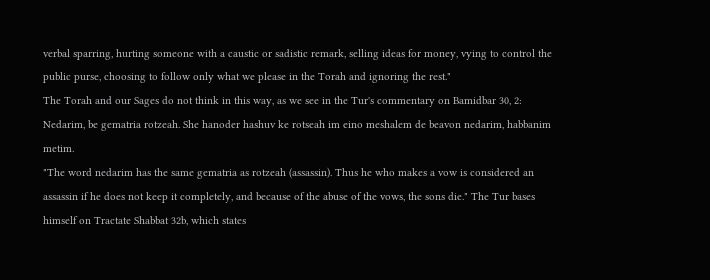verbal sparring, hurting someone with a caustic or sadistic remark, selling ideas for money, vying to control the public purse, choosing to follow only what we please in the Torah and ignoring the rest."
The Torah and our Sages do not think in this way, as we see in the Tur's commentary on Bamidbar 30, 2:
Nedarim, be gematria rotzeah. She hanoder hashuv ke rotseah im eino meshalem de beavon nedarim, habbanim metim.
"The word nedarim has the same gematria as rotzeah (assassin). Thus he who makes a vow is considered an assassin if he does not keep it completely, and because of the abuse of the vows, the sons die." The Tur bases himself on Tractate Shabbat 32b, which states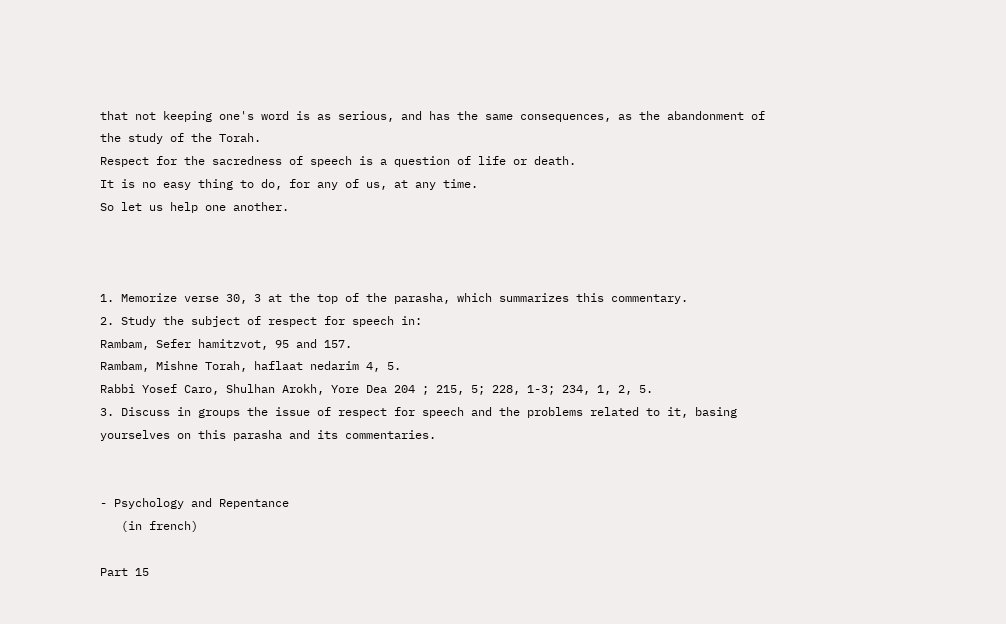that not keeping one's word is as serious, and has the same consequences, as the abandonment of the study of the Torah.
Respect for the sacredness of speech is a question of life or death.
It is no easy thing to do, for any of us, at any time.
So let us help one another.



1. Memorize verse 30, 3 at the top of the parasha, which summarizes this commentary.
2. Study the subject of respect for speech in:
Rambam, Sefer hamitzvot, 95 and 157.
Rambam, Mishne Torah, haflaat nedarim 4, 5.
Rabbi Yosef Caro, Shulhan Arokh, Yore Dea 204 ; 215, 5; 228, 1-3; 234, 1, 2, 5.
3. Discuss in groups the issue of respect for speech and the problems related to it, basing yourselves on this parasha and its commentaries.


- Psychology and Repentance
   (in french)

Part 15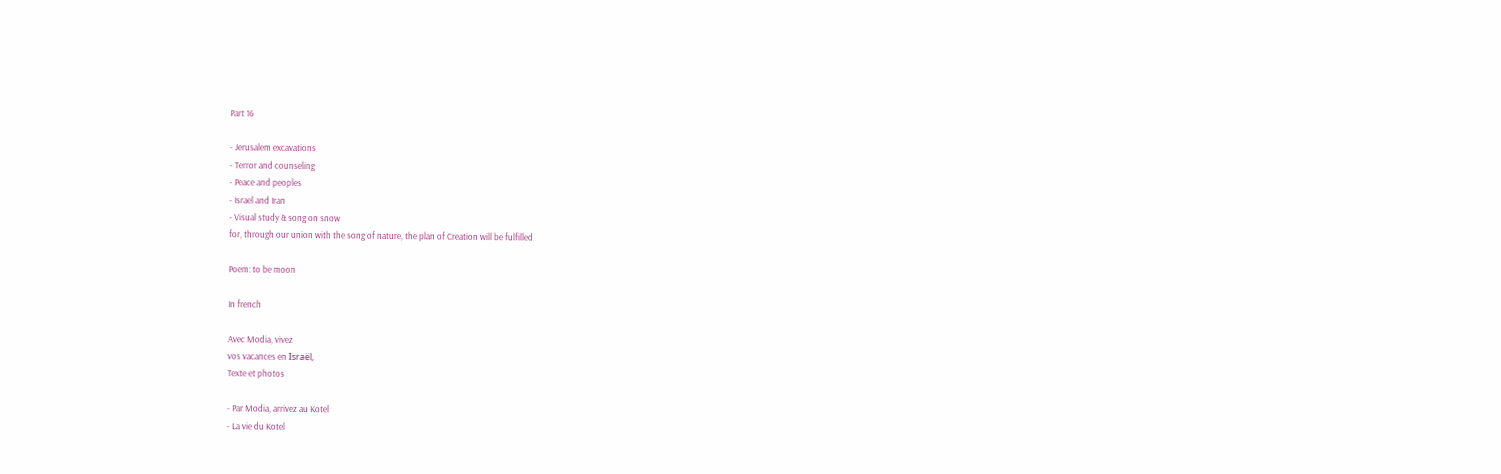Part 16

- Jerusalem excavations
- Terror and counseling
- Peace and peoples
- Israel and Iran
- Visual study & song on snow
for, through our union with the song of nature, the plan of Creation will be fulfilled

Poem: to be moon

In french

Avec Modia, vivez
vos vacances en Israël,
Texte et photos

- Par Modia, arrivez au Kotel
- La vie du Kotel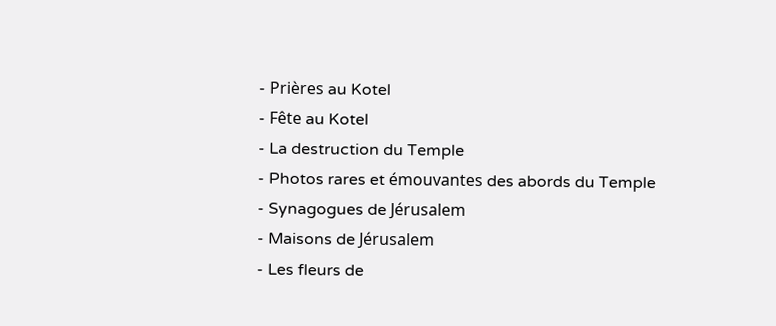- Prières au Kotel
- Fête au Kotel
- La destruction du Temple
- Photos rares et émouvantes des abords du Temple
- Synagogues de Jérusalem
- Maisons de Jérusalem
- Les fleurs de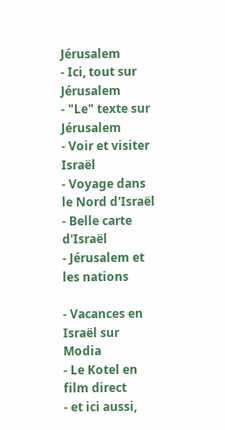Jérusalem
- Ici, tout sur Jérusalem
- "Le" texte sur Jérusalem
- Voir et visiter Israël
- Voyage dans le Nord d'Israël
- Belle carte d'Israël
- Jérusalem et les nations

- Vacances en Israël sur Modia
- Le Kotel en film direct
- et ici aussi,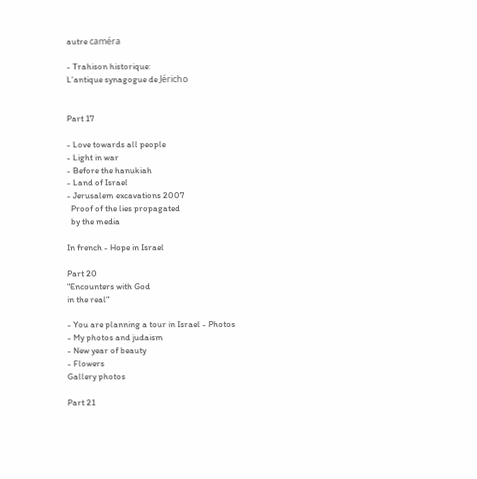autre caméra

- Trahison historique:
L'antique synagogue de Jéricho


Part 17

- Love towards all people
- Light in war
- Before the hanukiah
- Land of Israel
- Jerusalem excavations 2007
  Proof of the lies propagated
  by the media

In french - Hope in Israel

Part 20
"Encounters with God
in the real"

- You are planning a tour in Israel - Photos
- My photos and judaism
- New year of beauty
- Flowers
Gallery photos

Part 21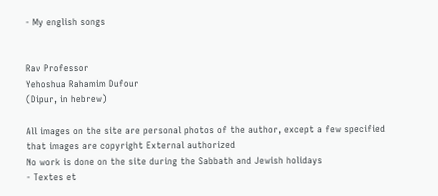- My english songs


Rav Professor
Yehoshua Rahamim Dufour
(Dipur, in hebrew)

All images on the site are personal photos of the author, except a few specified that images are copyright External authorized
No work is done on the site during the Sabbath and Jewish holidays
- Textes et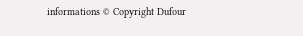informations © Copyright Dufour